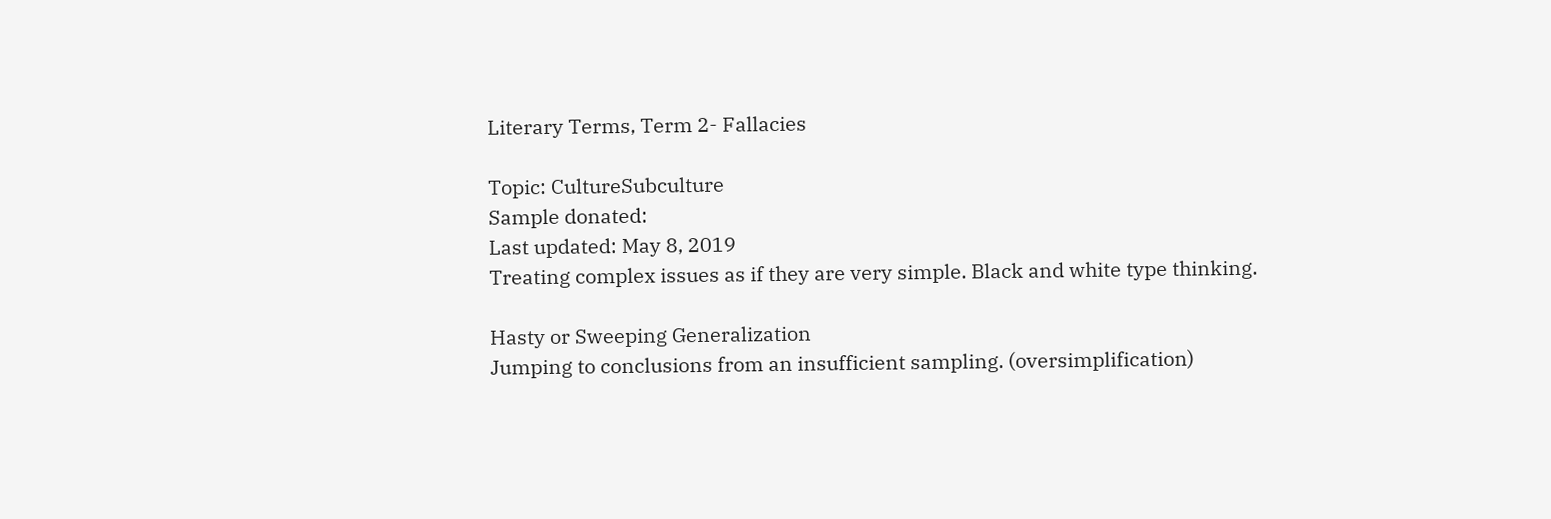Literary Terms, Term 2- Fallacies

Topic: CultureSubculture
Sample donated:
Last updated: May 8, 2019
Treating complex issues as if they are very simple. Black and white type thinking.

Hasty or Sweeping Generalization
Jumping to conclusions from an insufficient sampling. (oversimplification)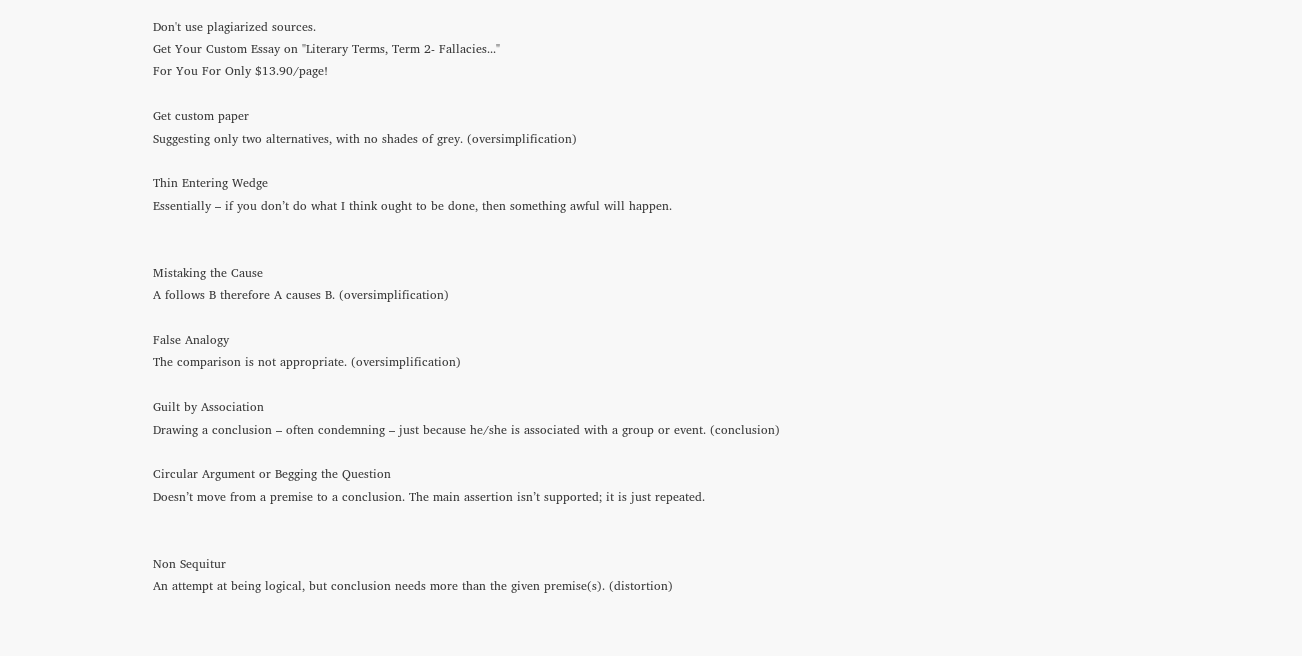Don't use plagiarized sources.
Get Your Custom Essay on "Literary Terms, Term 2- Fallacies..."
For You For Only $13.90/page!

Get custom paper
Suggesting only two alternatives, with no shades of grey. (oversimplification)

Thin Entering Wedge
Essentially – if you don’t do what I think ought to be done, then something awful will happen.


Mistaking the Cause
A follows B therefore A causes B. (oversimplification)

False Analogy
The comparison is not appropriate. (oversimplification)

Guilt by Association
Drawing a conclusion – often condemning – just because he/she is associated with a group or event. (conclusion)

Circular Argument or Begging the Question
Doesn’t move from a premise to a conclusion. The main assertion isn’t supported; it is just repeated.


Non Sequitur
An attempt at being logical, but conclusion needs more than the given premise(s). (distortion)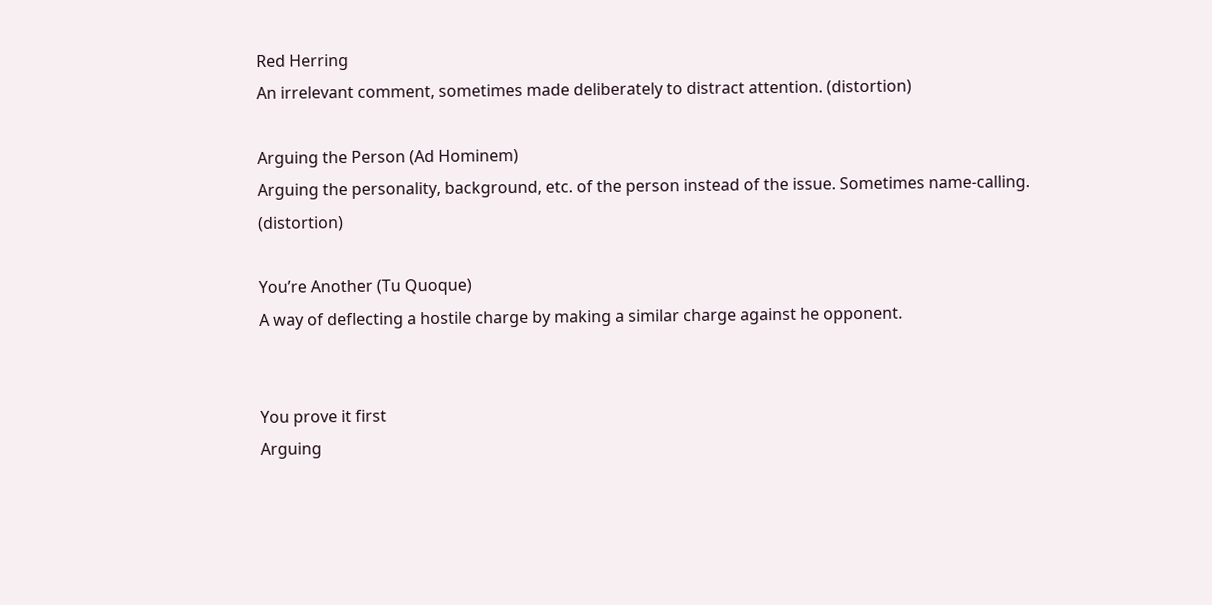Red Herring
An irrelevant comment, sometimes made deliberately to distract attention. (distortion)

Arguing the Person (Ad Hominem)
Arguing the personality, background, etc. of the person instead of the issue. Sometimes name-calling. (distortion)

You’re Another (Tu Quoque)
A way of deflecting a hostile charge by making a similar charge against he opponent.


You prove it first
Arguing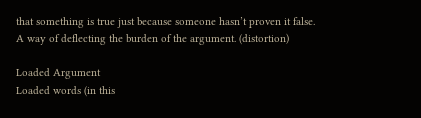that something is true just because someone hasn’t proven it false. A way of deflecting the burden of the argument. (distortion)

Loaded Argument
Loaded words (in this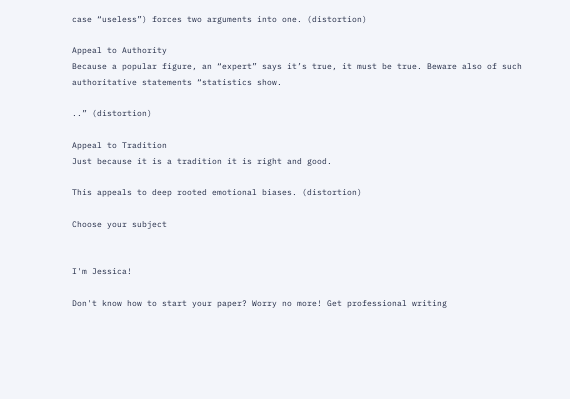case “useless”) forces two arguments into one. (distortion)

Appeal to Authority
Because a popular figure, an “expert” says it’s true, it must be true. Beware also of such authoritative statements “statistics show.

..” (distortion)

Appeal to Tradition
Just because it is a tradition it is right and good.

This appeals to deep rooted emotional biases. (distortion)

Choose your subject


I'm Jessica!

Don't know how to start your paper? Worry no more! Get professional writing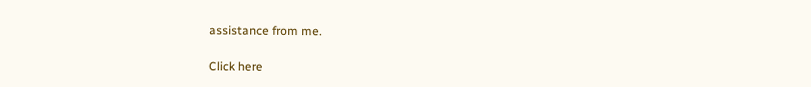assistance from me.

Click here